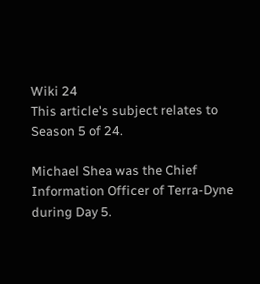Wiki 24
This article's subject relates to Season 5 of 24.

Michael Shea was the Chief Information Officer of Terra-Dyne during Day 5.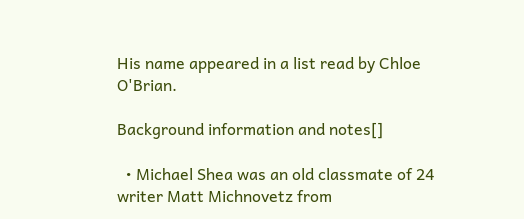His name appeared in a list read by Chloe O'Brian.

Background information and notes[]

  • Michael Shea was an old classmate of 24 writer Matt Michnovetz from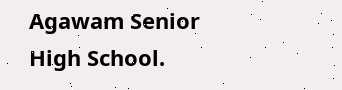Agawam Senior High School.